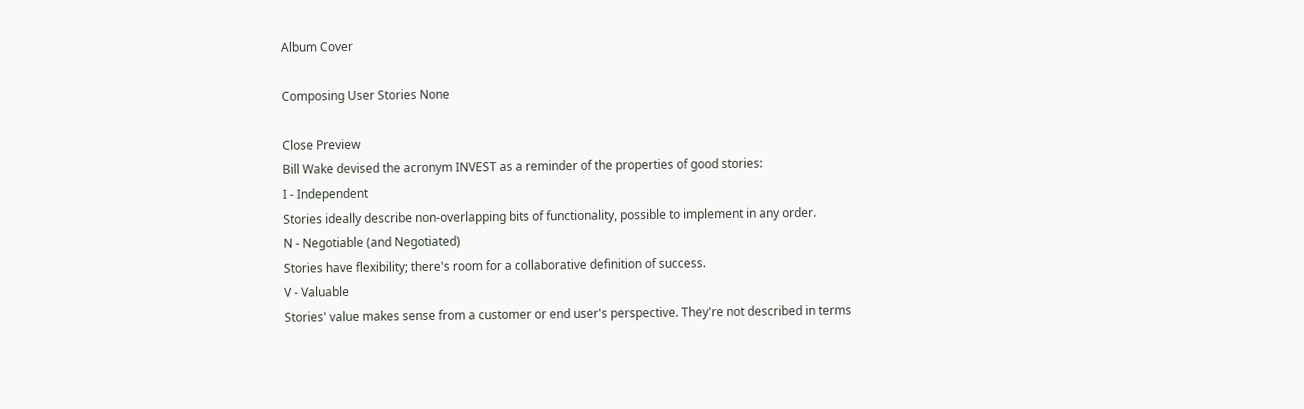Album Cover

Composing User Stories None

Close Preview
Bill Wake devised the acronym INVEST as a reminder of the properties of good stories:
I - Independent
Stories ideally describe non-overlapping bits of functionality, possible to implement in any order.
N - Negotiable (and Negotiated)
Stories have flexibility; there's room for a collaborative definition of success.
V - Valuable
Stories' value makes sense from a customer or end user's perspective. They're not described in terms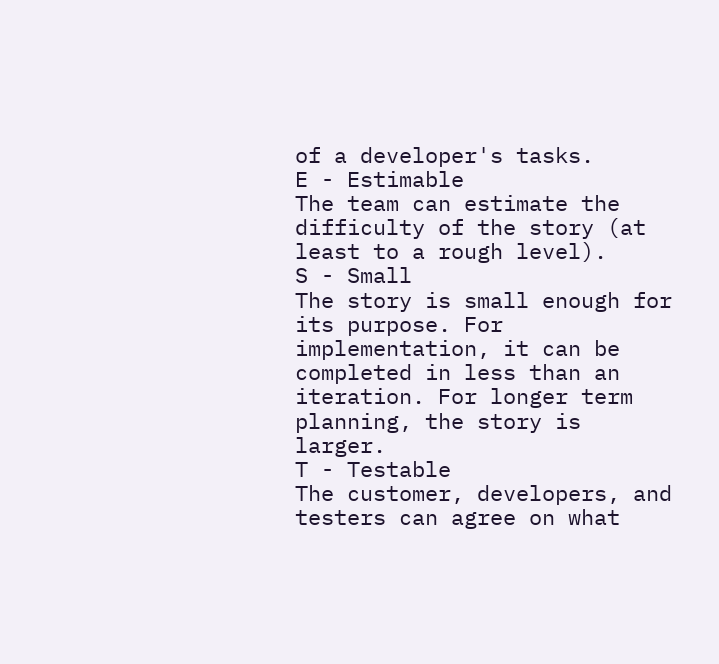of a developer's tasks.
E - Estimable
The team can estimate the difficulty of the story (at least to a rough level).
S - Small
The story is small enough for its purpose. For implementation, it can be completed in less than an iteration. For longer term planning, the story is larger.
T - Testable
The customer, developers, and testers can agree on what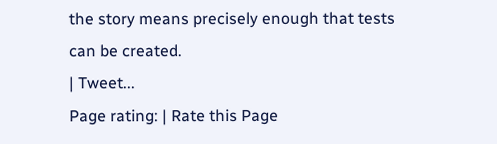the story means precisely enough that tests can be created.
| Tweet...
Page rating: | Rate this Page